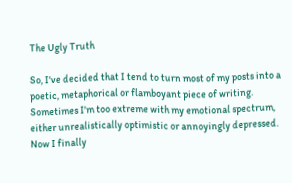The Ugly Truth

So, I've decided that I tend to turn most of my posts into a poetic, metaphorical or flamboyant piece of writing. Sometimes I'm too extreme with my emotional spectrum, either unrealistically optimistic or annoyingly depressed. Now I finally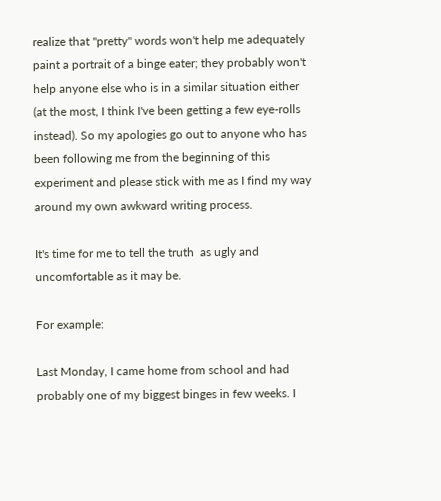realize that "pretty" words won't help me adequately paint a portrait of a binge eater; they probably won't help anyone else who is in a similar situation either (at the most, I think I've been getting a few eye-rolls instead). So my apologies go out to anyone who has been following me from the beginning of this experiment and please stick with me as I find my way around my own awkward writing process.

It's time for me to tell the truth  as ugly and uncomfortable as it may be.

For example:

Last Monday, I came home from school and had probably one of my biggest binges in few weeks. I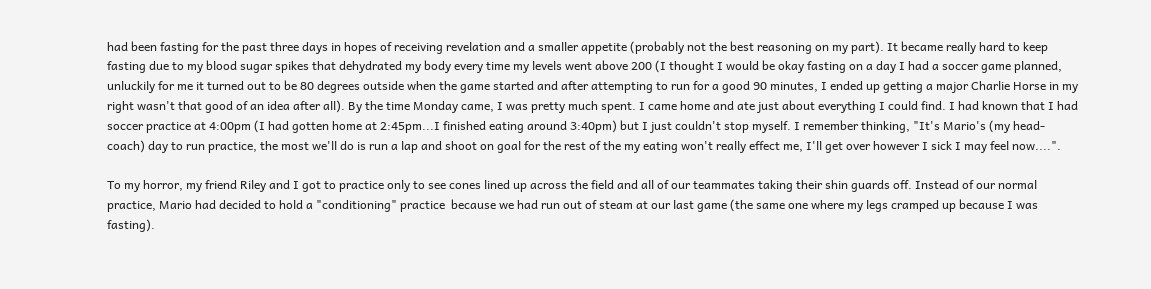had been fasting for the past three days in hopes of receiving revelation and a smaller appetite (probably not the best reasoning on my part). It became really hard to keep fasting due to my blood sugar spikes that dehydrated my body every time my levels went above 200 (I thought I would be okay fasting on a day I had a soccer game planned, unluckily for me it turned out to be 80 degrees outside when the game started and after attempting to run for a good 90 minutes, I ended up getting a major Charlie Horse in my right wasn't that good of an idea after all). By the time Monday came, I was pretty much spent. I came home and ate just about everything I could find. I had known that I had soccer practice at 4:00pm (I had gotten home at 2:45pm...I finished eating around 3:40pm) but I just couldn't stop myself. I remember thinking, "It's Mario's (my head-coach) day to run practice, the most we'll do is run a lap and shoot on goal for the rest of the my eating won't really effect me, I'll get over however I sick I may feel now....".

To my horror, my friend Riley and I got to practice only to see cones lined up across the field and all of our teammates taking their shin guards off. Instead of our normal practice, Mario had decided to hold a "conditioning" practice  because we had run out of steam at our last game (the same one where my legs cramped up because I was fasting).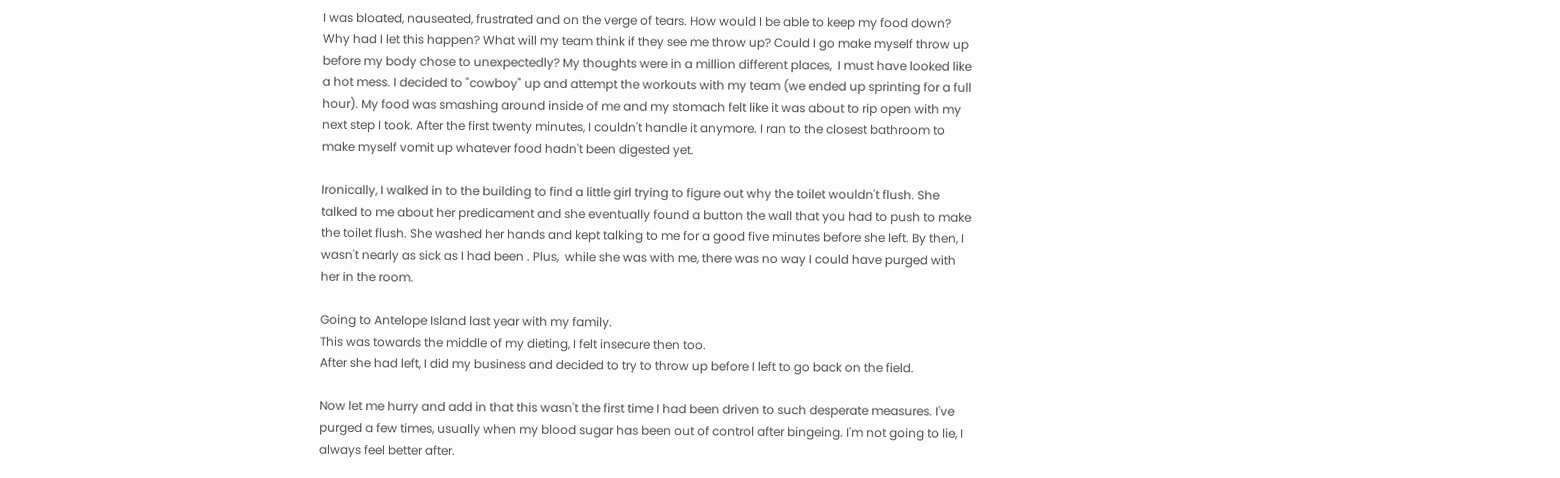I was bloated, nauseated, frustrated and on the verge of tears. How would I be able to keep my food down? Why had I let this happen? What will my team think if they see me throw up? Could I go make myself throw up before my body chose to unexpectedly? My thoughts were in a million different places,  I must have looked like a hot mess. I decided to "cowboy" up and attempt the workouts with my team (we ended up sprinting for a full hour). My food was smashing around inside of me and my stomach felt like it was about to rip open with my next step I took. After the first twenty minutes, I couldn't handle it anymore. I ran to the closest bathroom to make myself vomit up whatever food hadn't been digested yet.

Ironically, I walked in to the building to find a little girl trying to figure out why the toilet wouldn't flush. She talked to me about her predicament and she eventually found a button the wall that you had to push to make the toilet flush. She washed her hands and kept talking to me for a good five minutes before she left. By then, I wasn't nearly as sick as I had been . Plus,  while she was with me, there was no way I could have purged with her in the room.

Going to Antelope Island last year with my family.
This was towards the middle of my dieting, I felt insecure then too.
After she had left, I did my business and decided to try to throw up before I left to go back on the field.

Now let me hurry and add in that this wasn't the first time I had been driven to such desperate measures. I've purged a few times, usually when my blood sugar has been out of control after bingeing. I'm not going to lie, I always feel better after.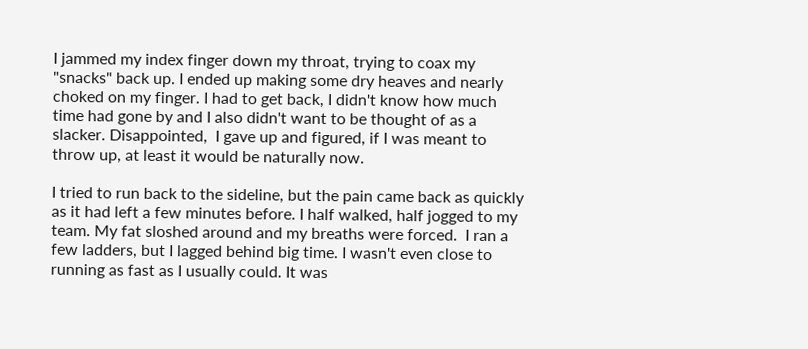I jammed my index finger down my throat, trying to coax my "snacks" back up. I ended up making some dry heaves and nearly choked on my finger. I had to get back, I didn't know how much time had gone by and I also didn't want to be thought of as a slacker. Disappointed,  I gave up and figured, if I was meant to throw up, at least it would be naturally now.

I tried to run back to the sideline, but the pain came back as quickly as it had left a few minutes before. I half walked, half jogged to my team. My fat sloshed around and my breaths were forced.  I ran a few ladders, but I lagged behind big time. I wasn't even close to running as fast as I usually could. It was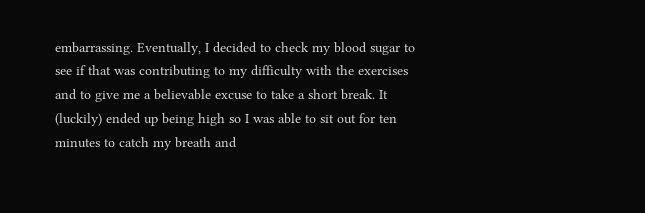embarrassing. Eventually, I decided to check my blood sugar to see if that was contributing to my difficulty with the exercises and to give me a believable excuse to take a short break. It (luckily) ended up being high so I was able to sit out for ten minutes to catch my breath and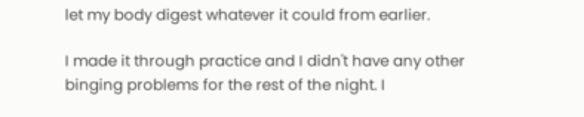let my body digest whatever it could from earlier.

I made it through practice and I didn't have any other binging problems for the rest of the night. I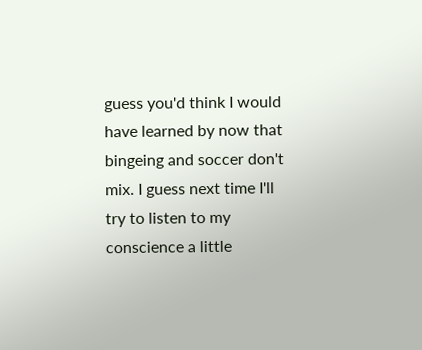guess you'd think I would have learned by now that bingeing and soccer don't mix. I guess next time I'll try to listen to my conscience a little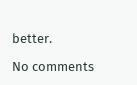better.

No comments